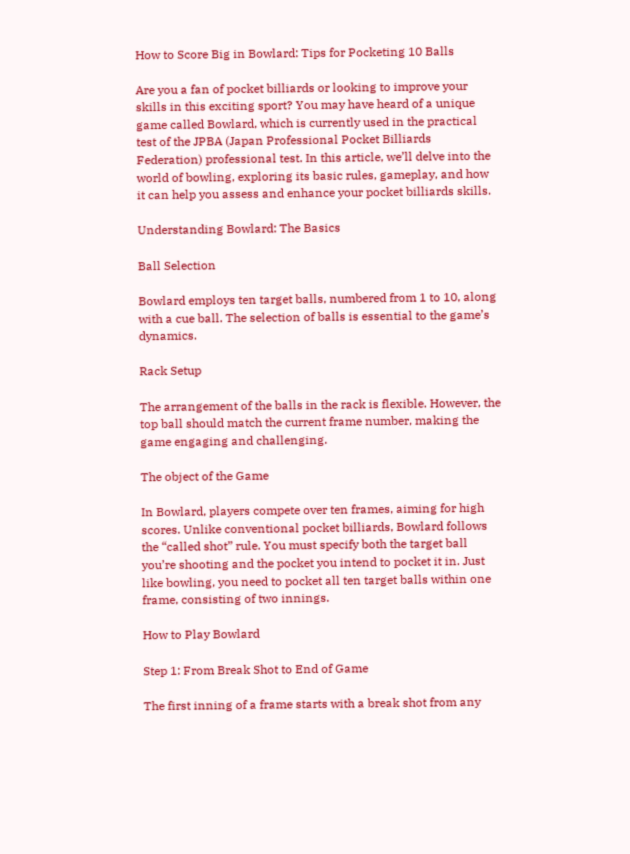How to Score Big in Bowlard: Tips for Pocketing 10 Balls

Are you a fan of pocket billiards or looking to improve your skills in this exciting sport? You may have heard of a unique game called Bowlard, which is currently used in the practical test of the JPBA (Japan Professional Pocket Billiards Federation) professional test. In this article, we’ll delve into the world of bowling, exploring its basic rules, gameplay, and how it can help you assess and enhance your pocket billiards skills.

Understanding Bowlard: The Basics

Ball Selection

Bowlard employs ten target balls, numbered from 1 to 10, along with a cue ball. The selection of balls is essential to the game’s dynamics.

Rack Setup

The arrangement of the balls in the rack is flexible. However, the top ball should match the current frame number, making the game engaging and challenging.

The object of the Game

In Bowlard, players compete over ten frames, aiming for high scores. Unlike conventional pocket billiards, Bowlard follows the “called shot” rule. You must specify both the target ball you’re shooting and the pocket you intend to pocket it in. Just like bowling, you need to pocket all ten target balls within one frame, consisting of two innings.

How to Play Bowlard

Step 1: From Break Shot to End of Game

The first inning of a frame starts with a break shot from any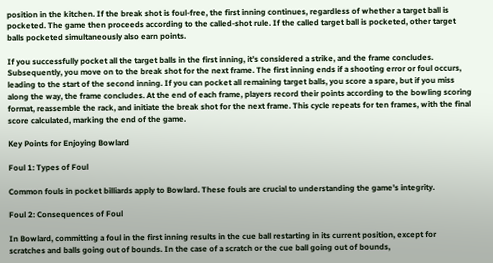position in the kitchen. If the break shot is foul-free, the first inning continues, regardless of whether a target ball is pocketed. The game then proceeds according to the called-shot rule. If the called target ball is pocketed, other target balls pocketed simultaneously also earn points.

If you successfully pocket all the target balls in the first inning, it’s considered a strike, and the frame concludes. Subsequently, you move on to the break shot for the next frame. The first inning ends if a shooting error or foul occurs, leading to the start of the second inning. If you can pocket all remaining target balls, you score a spare, but if you miss along the way, the frame concludes. At the end of each frame, players record their points according to the bowling scoring format, reassemble the rack, and initiate the break shot for the next frame. This cycle repeats for ten frames, with the final score calculated, marking the end of the game.

Key Points for Enjoying Bowlard

Foul 1: Types of Foul

Common fouls in pocket billiards apply to Bowlard. These fouls are crucial to understanding the game’s integrity.

Foul 2: Consequences of Foul

In Bowlard, committing a foul in the first inning results in the cue ball restarting in its current position, except for scratches and balls going out of bounds. In the case of a scratch or the cue ball going out of bounds,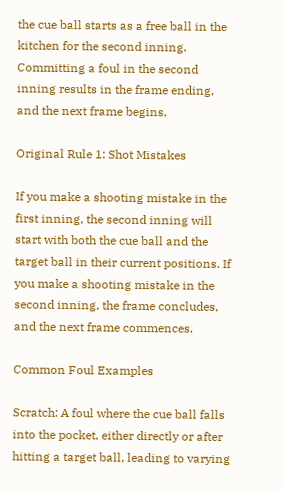the cue ball starts as a free ball in the kitchen for the second inning. Committing a foul in the second inning results in the frame ending, and the next frame begins.

Original Rule 1: Shot Mistakes

If you make a shooting mistake in the first inning, the second inning will start with both the cue ball and the target ball in their current positions. If you make a shooting mistake in the second inning, the frame concludes, and the next frame commences.

Common Foul Examples

Scratch: A foul where the cue ball falls into the pocket, either directly or after hitting a target ball, leading to varying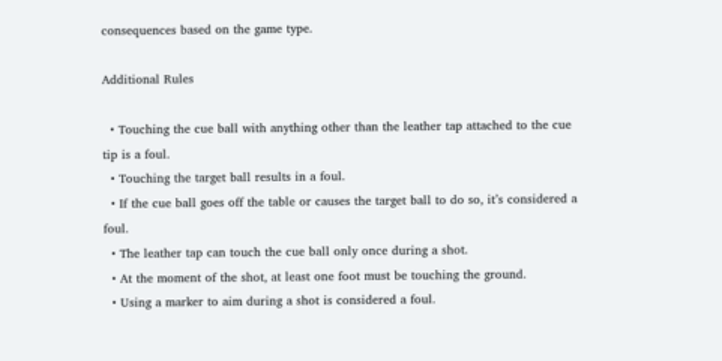consequences based on the game type.

Additional Rules

  • Touching the cue ball with anything other than the leather tap attached to the cue tip is a foul.
  • Touching the target ball results in a foul.
  • If the cue ball goes off the table or causes the target ball to do so, it’s considered a foul.
  • The leather tap can touch the cue ball only once during a shot.
  • At the moment of the shot, at least one foot must be touching the ground.
  • Using a marker to aim during a shot is considered a foul.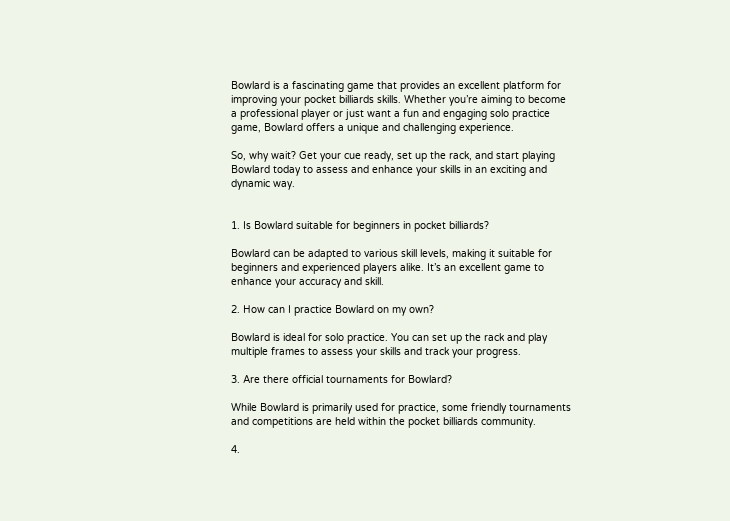Bowlard is a fascinating game that provides an excellent platform for improving your pocket billiards skills. Whether you’re aiming to become a professional player or just want a fun and engaging solo practice game, Bowlard offers a unique and challenging experience.

So, why wait? Get your cue ready, set up the rack, and start playing Bowlard today to assess and enhance your skills in an exciting and dynamic way.


1. Is Bowlard suitable for beginners in pocket billiards?

Bowlard can be adapted to various skill levels, making it suitable for beginners and experienced players alike. It’s an excellent game to enhance your accuracy and skill.

2. How can I practice Bowlard on my own?

Bowlard is ideal for solo practice. You can set up the rack and play multiple frames to assess your skills and track your progress.

3. Are there official tournaments for Bowlard?

While Bowlard is primarily used for practice, some friendly tournaments and competitions are held within the pocket billiards community.

4.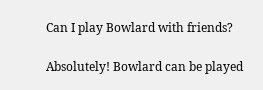Can I play Bowlard with friends?

Absolutely! Bowlard can be played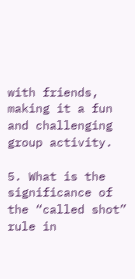with friends, making it a fun and challenging group activity.

5. What is the significance of the “called shot” rule in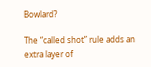Bowlard?

The “called shot” rule adds an extra layer of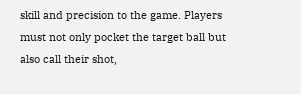skill and precision to the game. Players must not only pocket the target ball but also call their shot,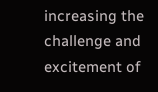increasing the challenge and excitement of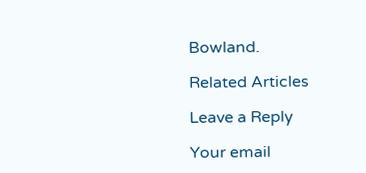Bowland.

Related Articles

Leave a Reply

Your email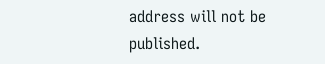address will not be published.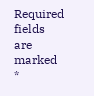Required fields are marked *